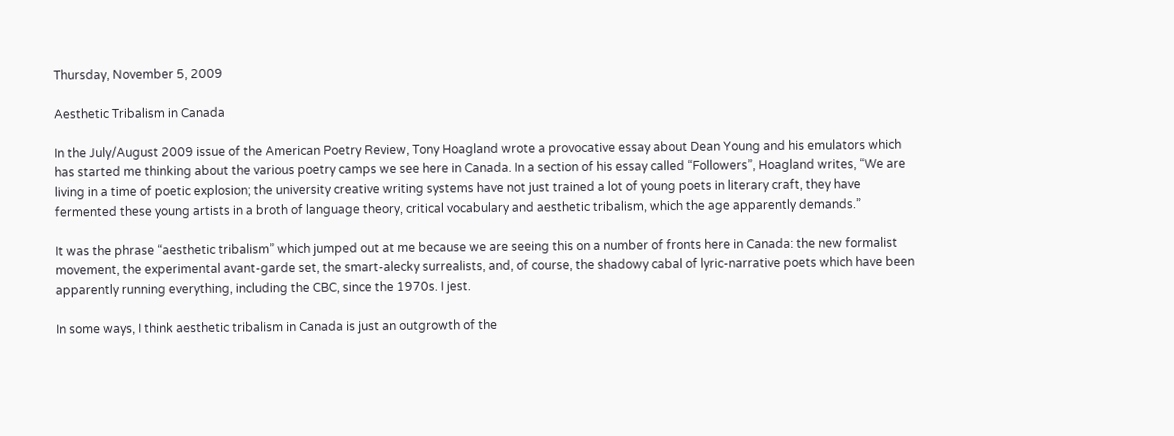Thursday, November 5, 2009

Aesthetic Tribalism in Canada

In the July/August 2009 issue of the American Poetry Review, Tony Hoagland wrote a provocative essay about Dean Young and his emulators which has started me thinking about the various poetry camps we see here in Canada. In a section of his essay called “Followers”, Hoagland writes, “We are living in a time of poetic explosion; the university creative writing systems have not just trained a lot of young poets in literary craft, they have fermented these young artists in a broth of language theory, critical vocabulary and aesthetic tribalism, which the age apparently demands.”

It was the phrase “aesthetic tribalism” which jumped out at me because we are seeing this on a number of fronts here in Canada: the new formalist movement, the experimental avant-garde set, the smart-alecky surrealists, and, of course, the shadowy cabal of lyric-narrative poets which have been apparently running everything, including the CBC, since the 1970s. I jest.

In some ways, I think aesthetic tribalism in Canada is just an outgrowth of the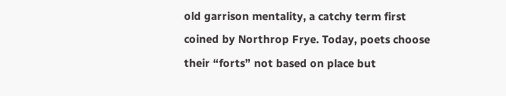old garrison mentality, a catchy term first coined by Northrop Frye. Today, poets choose their “forts” not based on place but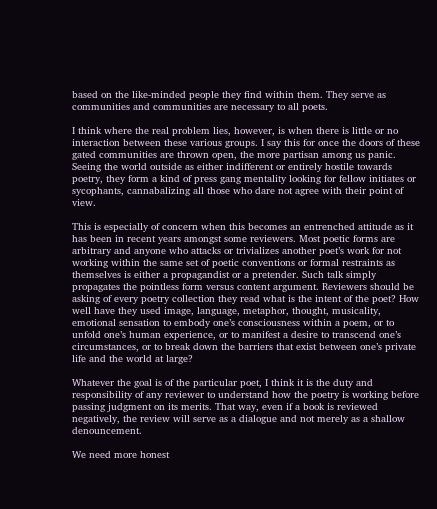based on the like-minded people they find within them. They serve as communities and communities are necessary to all poets.

I think where the real problem lies, however, is when there is little or no interaction between these various groups. I say this for once the doors of these gated communities are thrown open, the more partisan among us panic. Seeing the world outside as either indifferent or entirely hostile towards poetry, they form a kind of press gang mentality looking for fellow initiates or sycophants, cannabalizing all those who dare not agree with their point of view.

This is especially of concern when this becomes an entrenched attitude as it has been in recent years amongst some reviewers. Most poetic forms are arbitrary and anyone who attacks or trivializes another poet’s work for not working within the same set of poetic conventions or formal restraints as themselves is either a propagandist or a pretender. Such talk simply propagates the pointless form versus content argument. Reviewers should be asking of every poetry collection they read what is the intent of the poet? How well have they used image, language, metaphor, thought, musicality, emotional sensation to embody one’s consciousness within a poem, or to unfold one’s human experience, or to manifest a desire to transcend one’s circumstances, or to break down the barriers that exist between one’s private life and the world at large?

Whatever the goal is of the particular poet, I think it is the duty and responsibility of any reviewer to understand how the poetry is working before passing judgment on its merits. That way, even if a book is reviewed negatively, the review will serve as a dialogue and not merely as a shallow denouncement.

We need more honest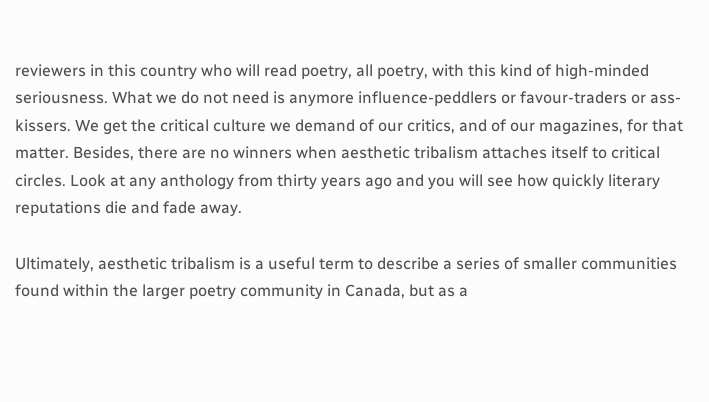reviewers in this country who will read poetry, all poetry, with this kind of high-minded seriousness. What we do not need is anymore influence-peddlers or favour-traders or ass-kissers. We get the critical culture we demand of our critics, and of our magazines, for that matter. Besides, there are no winners when aesthetic tribalism attaches itself to critical circles. Look at any anthology from thirty years ago and you will see how quickly literary reputations die and fade away.

Ultimately, aesthetic tribalism is a useful term to describe a series of smaller communities found within the larger poetry community in Canada, but as a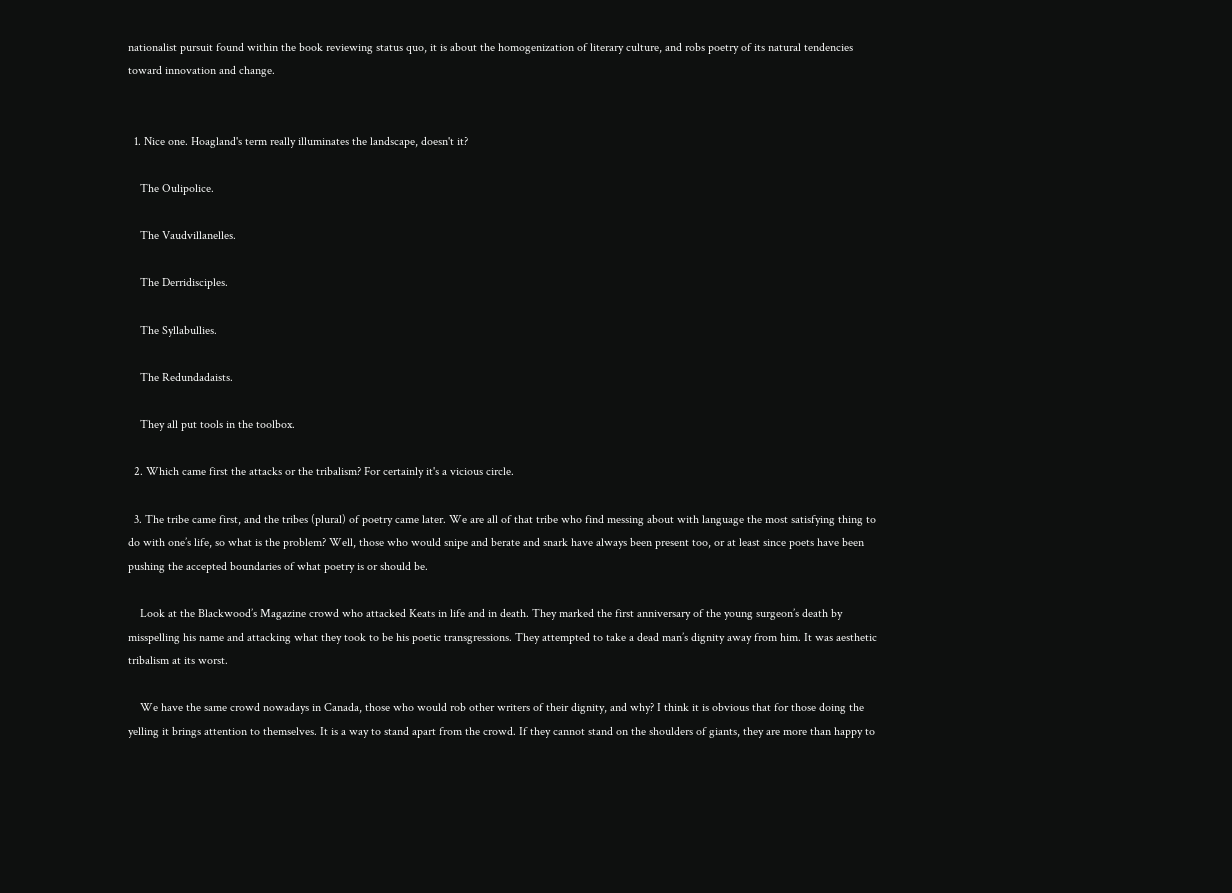nationalist pursuit found within the book reviewing status quo, it is about the homogenization of literary culture, and robs poetry of its natural tendencies toward innovation and change.


  1. Nice one. Hoagland's term really illuminates the landscape, doesn't it?

    The Oulipolice.

    The Vaudvillanelles.

    The Derridisciples.

    The Syllabullies.

    The Redundadaists.

    They all put tools in the toolbox.

  2. Which came first the attacks or the tribalism? For certainly it's a vicious circle.

  3. The tribe came first, and the tribes (plural) of poetry came later. We are all of that tribe who find messing about with language the most satisfying thing to do with one’s life, so what is the problem? Well, those who would snipe and berate and snark have always been present too, or at least since poets have been pushing the accepted boundaries of what poetry is or should be.

    Look at the Blackwood’s Magazine crowd who attacked Keats in life and in death. They marked the first anniversary of the young surgeon’s death by misspelling his name and attacking what they took to be his poetic transgressions. They attempted to take a dead man’s dignity away from him. It was aesthetic tribalism at its worst.

    We have the same crowd nowadays in Canada, those who would rob other writers of their dignity, and why? I think it is obvious that for those doing the yelling it brings attention to themselves. It is a way to stand apart from the crowd. If they cannot stand on the shoulders of giants, they are more than happy to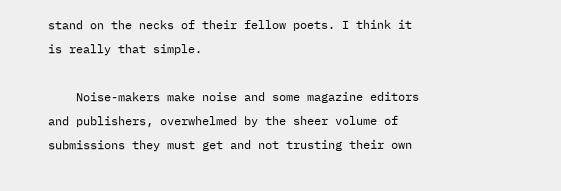stand on the necks of their fellow poets. I think it is really that simple.

    Noise-makers make noise and some magazine editors and publishers, overwhelmed by the sheer volume of submissions they must get and not trusting their own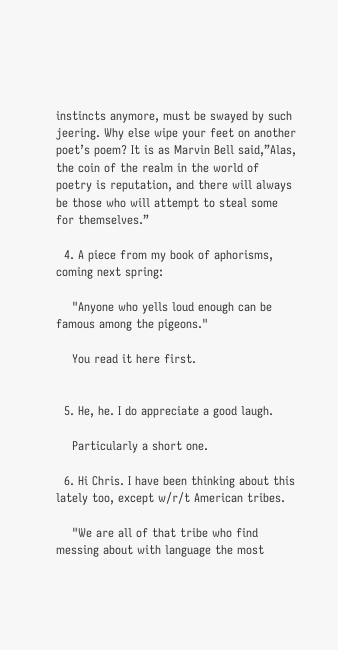instincts anymore, must be swayed by such jeering. Why else wipe your feet on another poet’s poem? It is as Marvin Bell said,”Alas, the coin of the realm in the world of poetry is reputation, and there will always be those who will attempt to steal some for themselves.”

  4. A piece from my book of aphorisms, coming next spring:

    "Anyone who yells loud enough can be famous among the pigeons."

    You read it here first.


  5. He, he. I do appreciate a good laugh.

    Particularly a short one.

  6. Hi Chris. I have been thinking about this lately too, except w/r/t American tribes.

    "We are all of that tribe who find messing about with language the most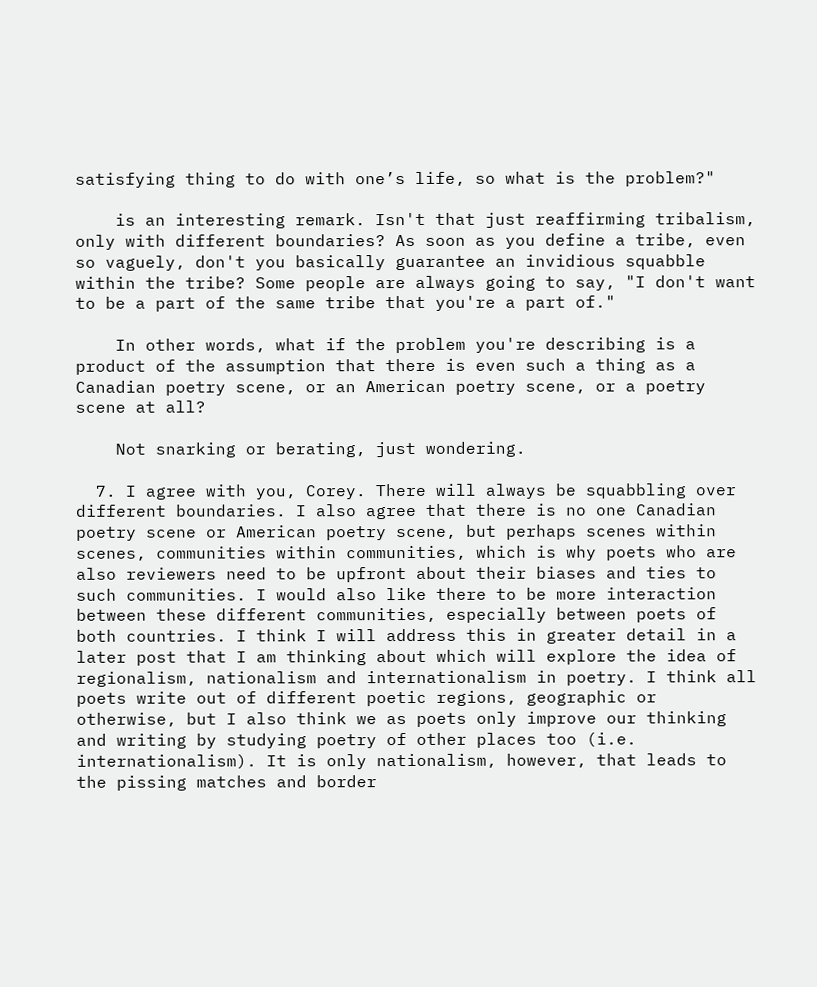satisfying thing to do with one’s life, so what is the problem?"

    is an interesting remark. Isn't that just reaffirming tribalism, only with different boundaries? As soon as you define a tribe, even so vaguely, don't you basically guarantee an invidious squabble within the tribe? Some people are always going to say, "I don't want to be a part of the same tribe that you're a part of."

    In other words, what if the problem you're describing is a product of the assumption that there is even such a thing as a Canadian poetry scene, or an American poetry scene, or a poetry scene at all?

    Not snarking or berating, just wondering.

  7. I agree with you, Corey. There will always be squabbling over different boundaries. I also agree that there is no one Canadian poetry scene or American poetry scene, but perhaps scenes within scenes, communities within communities, which is why poets who are also reviewers need to be upfront about their biases and ties to such communities. I would also like there to be more interaction between these different communities, especially between poets of both countries. I think I will address this in greater detail in a later post that I am thinking about which will explore the idea of regionalism, nationalism and internationalism in poetry. I think all poets write out of different poetic regions, geographic or otherwise, but I also think we as poets only improve our thinking and writing by studying poetry of other places too (i.e. internationalism). It is only nationalism, however, that leads to the pissing matches and border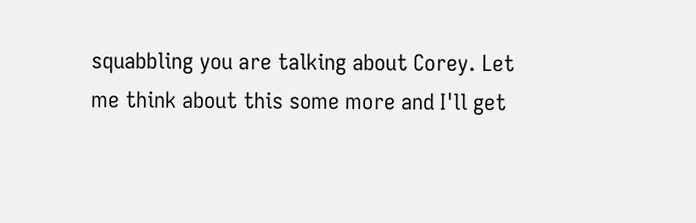squabbling you are talking about Corey. Let me think about this some more and I'll get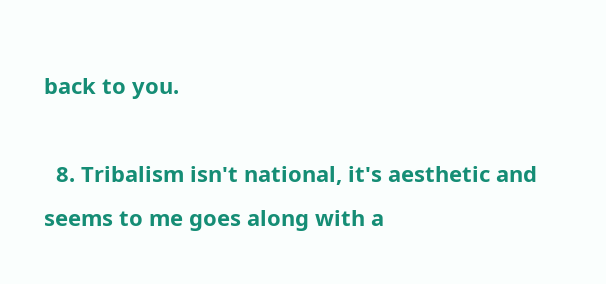back to you.

  8. Tribalism isn't national, it's aesthetic and seems to me goes along with a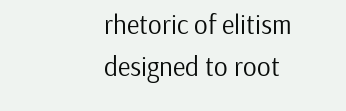rhetoric of elitism designed to root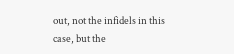out, not the infidels in this case, but the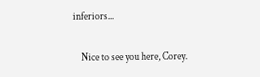inferiors...

    Nice to see you here, Corey.